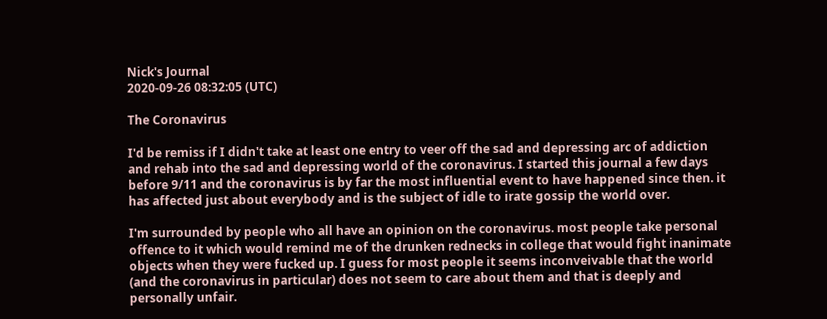Nick's Journal
2020-09-26 08:32:05 (UTC)

The Coronavirus

I'd be remiss if I didn't take at least one entry to veer off the sad and depressing arc of addiction and rehab into the sad and depressing world of the coronavirus. I started this journal a few days before 9/11 and the coronavirus is by far the most influential event to have happened since then. it has affected just about everybody and is the subject of idle to irate gossip the world over.

I'm surrounded by people who all have an opinion on the coronavirus. most people take personal offence to it which would remind me of the drunken rednecks in college that would fight inanimate objects when they were fucked up. I guess for most people it seems inconveivable that the world (and the coronavirus in particular) does not seem to care about them and that is deeply and personally unfair.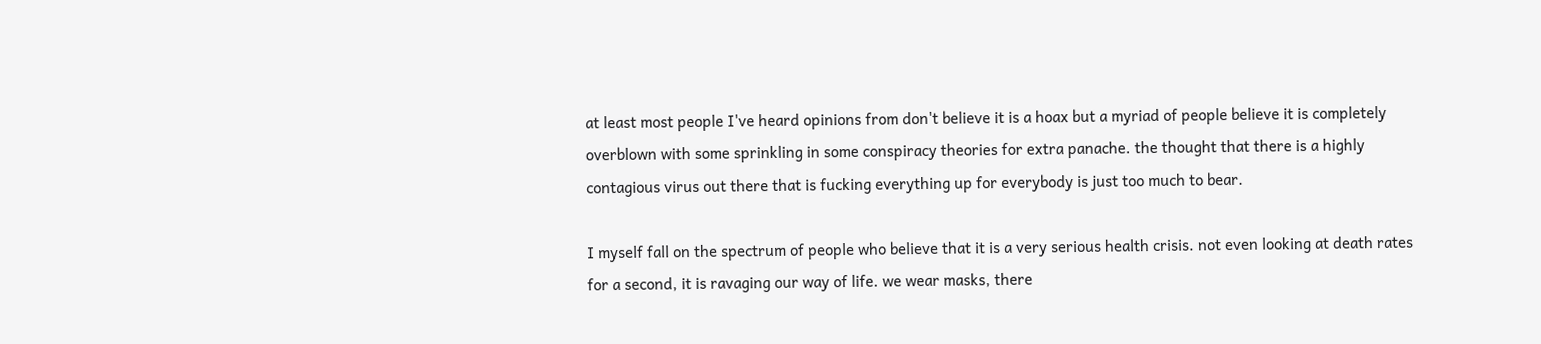at least most people I've heard opinions from don't believe it is a hoax but a myriad of people believe it is completely overblown with some sprinkling in some conspiracy theories for extra panache. the thought that there is a highly contagious virus out there that is fucking everything up for everybody is just too much to bear.

I myself fall on the spectrum of people who believe that it is a very serious health crisis. not even looking at death rates for a second, it is ravaging our way of life. we wear masks, there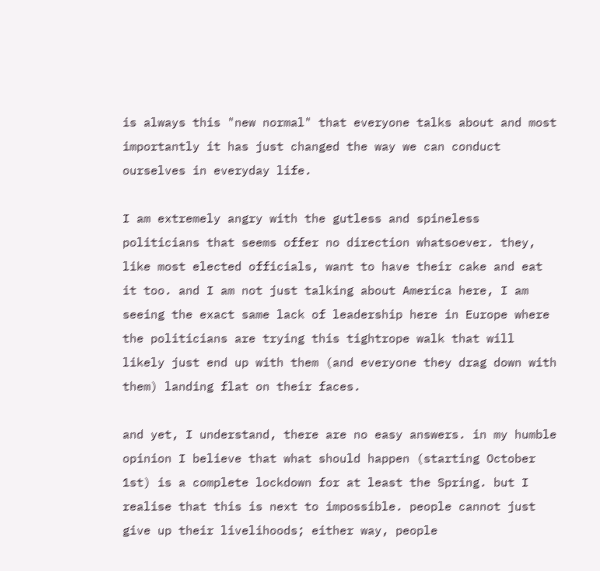is always this "new normal" that everyone talks about and most importantly it has just changed the way we can conduct ourselves in everyday life.

I am extremely angry with the gutless and spineless politicians that seems offer no direction whatsoever. they, like most elected officials, want to have their cake and eat it too. and I am not just talking about America here, I am seeing the exact same lack of leadership here in Europe where the politicians are trying this tightrope walk that will likely just end up with them (and everyone they drag down with them) landing flat on their faces.

and yet, I understand, there are no easy answers. in my humble opinion I believe that what should happen (starting October 1st) is a complete lockdown for at least the Spring. but I realise that this is next to impossible. people cannot just give up their livelihoods; either way, people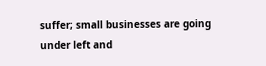suffer; small businesses are going under left and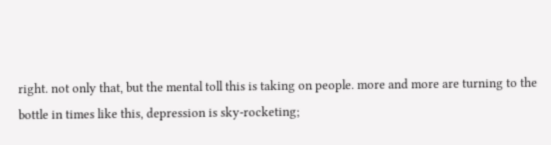right. not only that, but the mental toll this is taking on people. more and more are turning to the bottle in times like this, depression is sky-rocketing;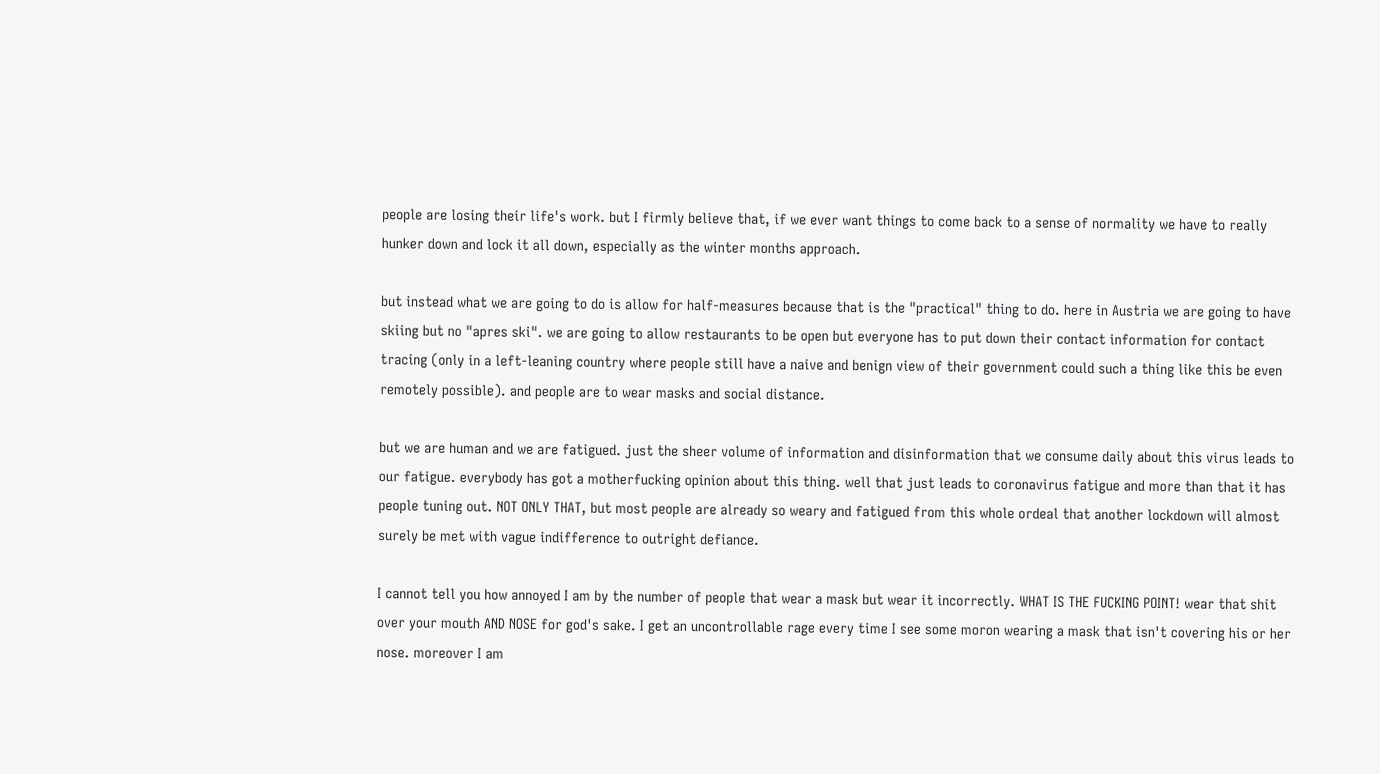people are losing their life's work. but I firmly believe that, if we ever want things to come back to a sense of normality we have to really hunker down and lock it all down, especially as the winter months approach.

but instead what we are going to do is allow for half-measures because that is the "practical" thing to do. here in Austria we are going to have skiing but no "apres ski". we are going to allow restaurants to be open but everyone has to put down their contact information for contact tracing (only in a left-leaning country where people still have a naive and benign view of their government could such a thing like this be even remotely possible). and people are to wear masks and social distance.

but we are human and we are fatigued. just the sheer volume of information and disinformation that we consume daily about this virus leads to our fatigue. everybody has got a motherfucking opinion about this thing. well that just leads to coronavirus fatigue and more than that it has people tuning out. NOT ONLY THAT, but most people are already so weary and fatigued from this whole ordeal that another lockdown will almost surely be met with vague indifference to outright defiance.

I cannot tell you how annoyed I am by the number of people that wear a mask but wear it incorrectly. WHAT IS THE FUCKING POINT! wear that shit over your mouth AND NOSE for god's sake. I get an uncontrollable rage every time I see some moron wearing a mask that isn't covering his or her nose. moreover I am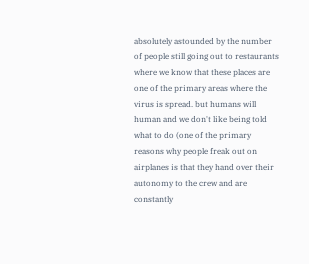absolutely astounded by the number of people still going out to restaurants where we know that these places are one of the primary areas where the virus is spread. but humans will human and we don't like being told what to do (one of the primary reasons why people freak out on airplanes is that they hand over their autonomy to the crew and are constantly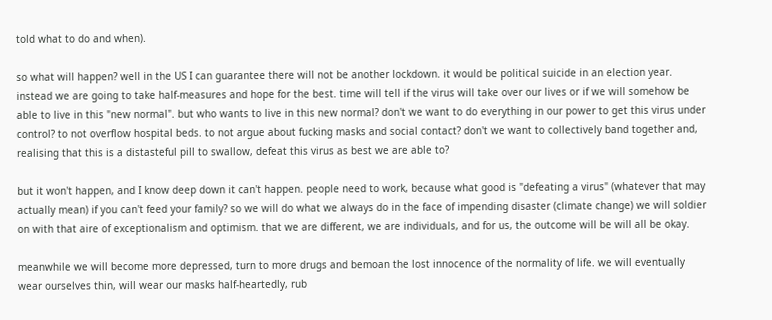told what to do and when).

so what will happen? well in the US I can guarantee there will not be another lockdown. it would be political suicide in an election year. instead we are going to take half-measures and hope for the best. time will tell if the virus will take over our lives or if we will somehow be able to live in this "new normal". but who wants to live in this new normal? don't we want to do everything in our power to get this virus under control? to not overflow hospital beds. to not argue about fucking masks and social contact? don't we want to collectively band together and, realising that this is a distasteful pill to swallow, defeat this virus as best we are able to?

but it won't happen, and I know deep down it can't happen. people need to work, because what good is "defeating a virus" (whatever that may actually mean) if you can't feed your family? so we will do what we always do in the face of impending disaster (climate change) we will soldier on with that aire of exceptionalism and optimism. that we are different, we are individuals, and for us, the outcome will be will all be okay.

meanwhile we will become more depressed, turn to more drugs and bemoan the lost innocence of the normality of life. we will eventually wear ourselves thin, will wear our masks half-heartedly, rub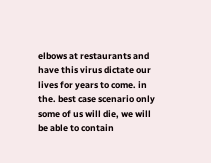elbows at restaurants and have this virus dictate our lives for years to come. in the. best case scenario only some of us will die, we will be able to contain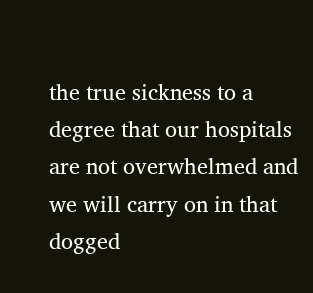the true sickness to a degree that our hospitals are not overwhelmed and we will carry on in that dogged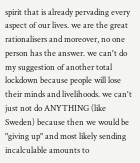spirit that is already pervading every aspect of our lives. we are the great rationalisers and moreover, no one person has the answer. we can't do my suggestion of another total lockdown because people will lose their minds and livelihoods. we can't just not do ANYTHING (like Sweden) because then we would be "giving up" and most likely sending incalculable amounts to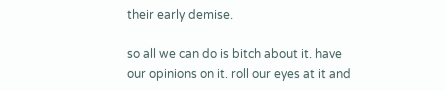their early demise.

so all we can do is bitch about it. have our opinions on it. roll our eyes at it and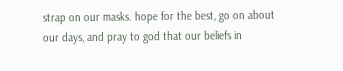strap on our masks. hope for the best, go on about our days, and pray to god that our beliefs in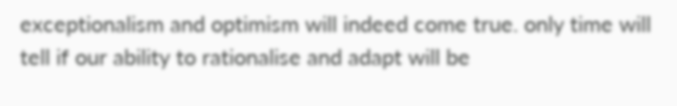exceptionalism and optimism will indeed come true. only time will tell if our ability to rationalise and adapt will be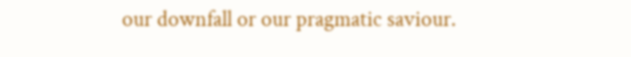our downfall or our pragmatic saviour.